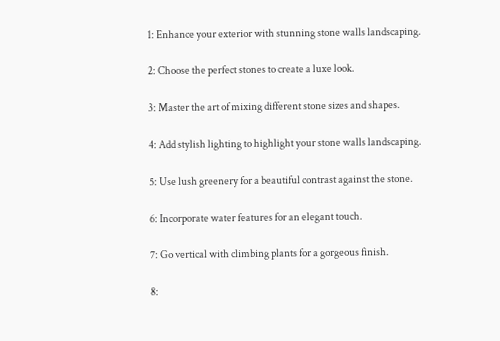1: Enhance your exterior with stunning stone walls landscaping.

2: Choose the perfect stones to create a luxe look.

3: Master the art of mixing different stone sizes and shapes.

4: Add stylish lighting to highlight your stone walls landscaping.

5: Use lush greenery for a beautiful contrast against the stone.

6: Incorporate water features for an elegant touch.

7: Go vertical with climbing plants for a gorgeous finish.

8: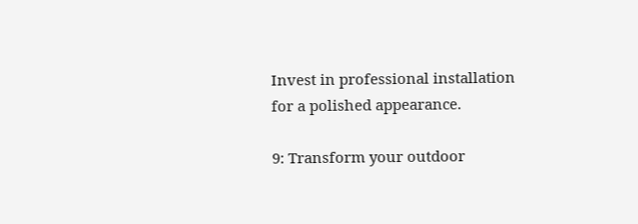Invest in professional installation for a polished appearance.

9: Transform your outdoor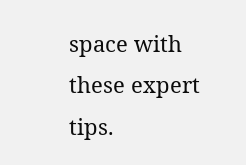space with these expert tips.